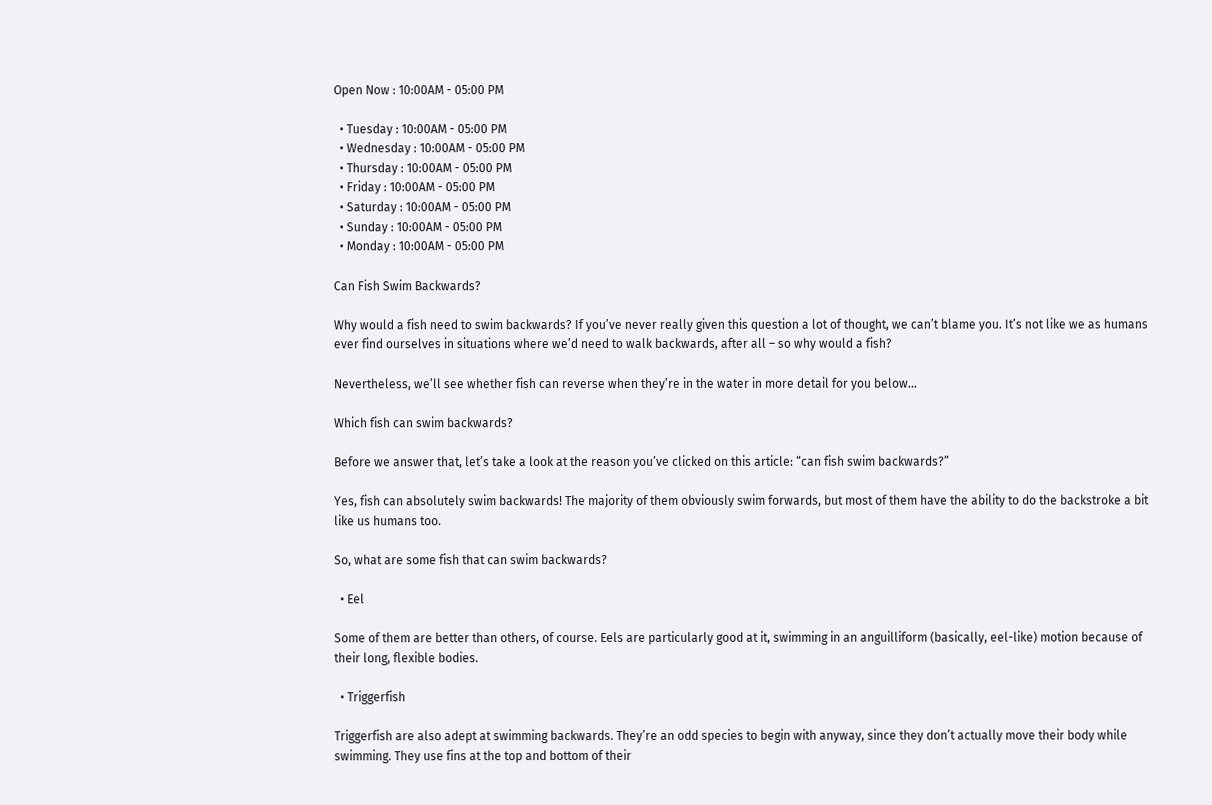Open Now : 10:00AM - 05:00 PM

  • Tuesday : 10:00AM - 05:00 PM
  • Wednesday : 10:00AM - 05:00 PM
  • Thursday : 10:00AM - 05:00 PM
  • Friday : 10:00AM - 05:00 PM
  • Saturday : 10:00AM - 05:00 PM
  • Sunday : 10:00AM - 05:00 PM
  • Monday : 10:00AM - 05:00 PM

Can Fish Swim Backwards?

Why would a fish need to swim backwards? If you’ve never really given this question a lot of thought, we can’t blame you. It’s not like we as humans ever find ourselves in situations where we’d need to walk backwards, after all – so why would a fish?

Nevertheless, we’ll see whether fish can reverse when they’re in the water in more detail for you below…

Which fish can swim backwards?

Before we answer that, let’s take a look at the reason you’ve clicked on this article: “can fish swim backwards?”

Yes, fish can absolutely swim backwards! The majority of them obviously swim forwards, but most of them have the ability to do the backstroke a bit like us humans too.

So, what are some fish that can swim backwards?

  • Eel

Some of them are better than others, of course. Eels are particularly good at it, swimming in an anguilliform (basically, eel-like) motion because of their long, flexible bodies.

  • Triggerfish

Triggerfish are also adept at swimming backwards. They’re an odd species to begin with anyway, since they don’t actually move their body while swimming. They use fins at the top and bottom of their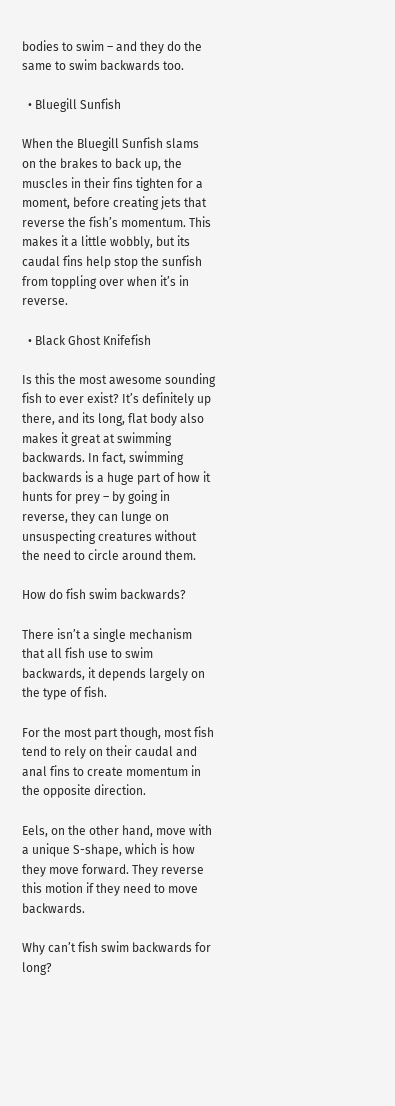bodies to swim – and they do the same to swim backwards too.

  • Bluegill Sunfish

When the Bluegill Sunfish slams on the brakes to back up, the muscles in their fins tighten for a moment, before creating jets that reverse the fish’s momentum. This makes it a little wobbly, but its caudal fins help stop the sunfish from toppling over when it’s in reverse.

  • Black Ghost Knifefish

Is this the most awesome sounding fish to ever exist? It’s definitely up there, and its long, flat body also makes it great at swimming backwards. In fact, swimming backwards is a huge part of how it hunts for prey – by going in reverse, they can lunge on unsuspecting creatures without the need to circle around them.

How do fish swim backwards?

There isn’t a single mechanism that all fish use to swim backwards, it depends largely on the type of fish.

For the most part though, most fish tend to rely on their caudal and anal fins to create momentum in the opposite direction.

Eels, on the other hand, move with a unique S-shape, which is how they move forward. They reverse this motion if they need to move backwards.

Why can’t fish swim backwards for long?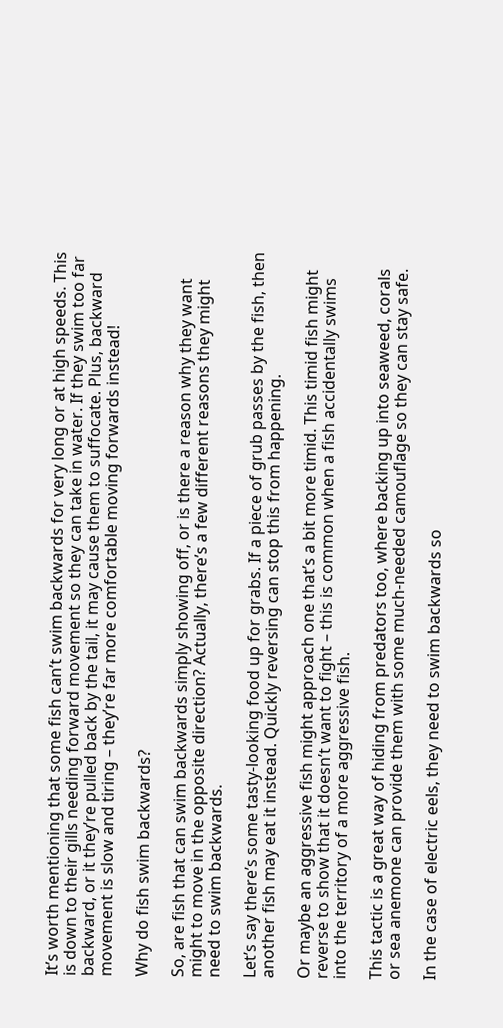It’s worth mentioning that some fish can’t swim backwards for very long or at high speeds. This is down to their gills needing forward movement so they can take in water. If they swim too far backward, or it they’re pulled back by the tail, it may cause them to suffocate. Plus, backward movement is slow and tiring – they’re far more comfortable moving forwards instead!

Why do fish swim backwards?

So, are fish that can swim backwards simply showing off, or is there a reason why they want might to move in the opposite direction? Actually, there’s a few different reasons they might need to swim backwards.

Let’s say there’s some tasty-looking food up for grabs. If a piece of grub passes by the fish, then another fish may eat it instead. Quickly reversing can stop this from happening.

Or maybe an aggressive fish might approach one that’s a bit more timid. This timid fish might reverse to show that it doesn’t want to fight – this is common when a fish accidentally swims into the territory of a more aggressive fish.

This tactic is a great way of hiding from predators too, where backing up into seaweed, corals or sea anemone can provide them with some much-needed camouflage so they can stay safe.

In the case of electric eels, they need to swim backwards so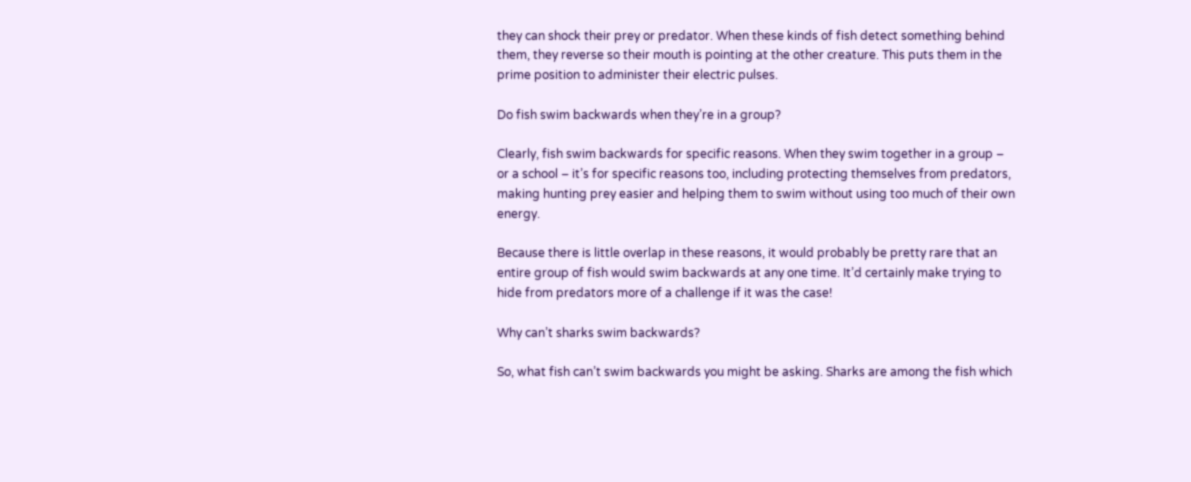they can shock their prey or predator. When these kinds of fish detect something behind them, they reverse so their mouth is pointing at the other creature. This puts them in the prime position to administer their electric pulses.

Do fish swim backwards when they’re in a group?

Clearly, fish swim backwards for specific reasons. When they swim together in a group – or a school – it’s for specific reasons too, including protecting themselves from predators, making hunting prey easier and helping them to swim without using too much of their own energy.

Because there is little overlap in these reasons, it would probably be pretty rare that an entire group of fish would swim backwards at any one time. It’d certainly make trying to hide from predators more of a challenge if it was the case!

Why can’t sharks swim backwards?

So, what fish can’t swim backwards you might be asking. Sharks are among the fish which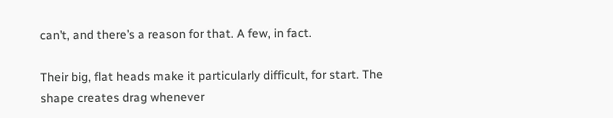can’t, and there’s a reason for that. A few, in fact.

Their big, flat heads make it particularly difficult, for start. The shape creates drag whenever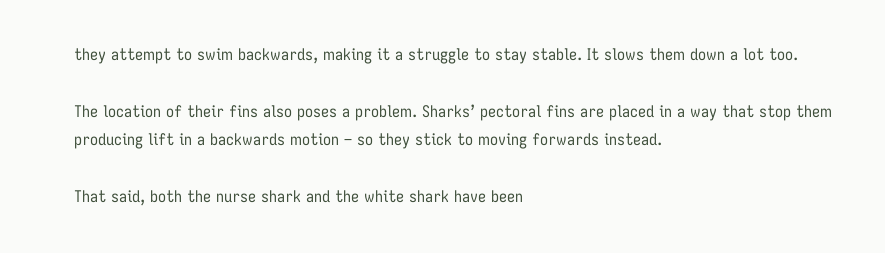they attempt to swim backwards, making it a struggle to stay stable. It slows them down a lot too.

The location of their fins also poses a problem. Sharks’ pectoral fins are placed in a way that stop them producing lift in a backwards motion – so they stick to moving forwards instead.

That said, both the nurse shark and the white shark have been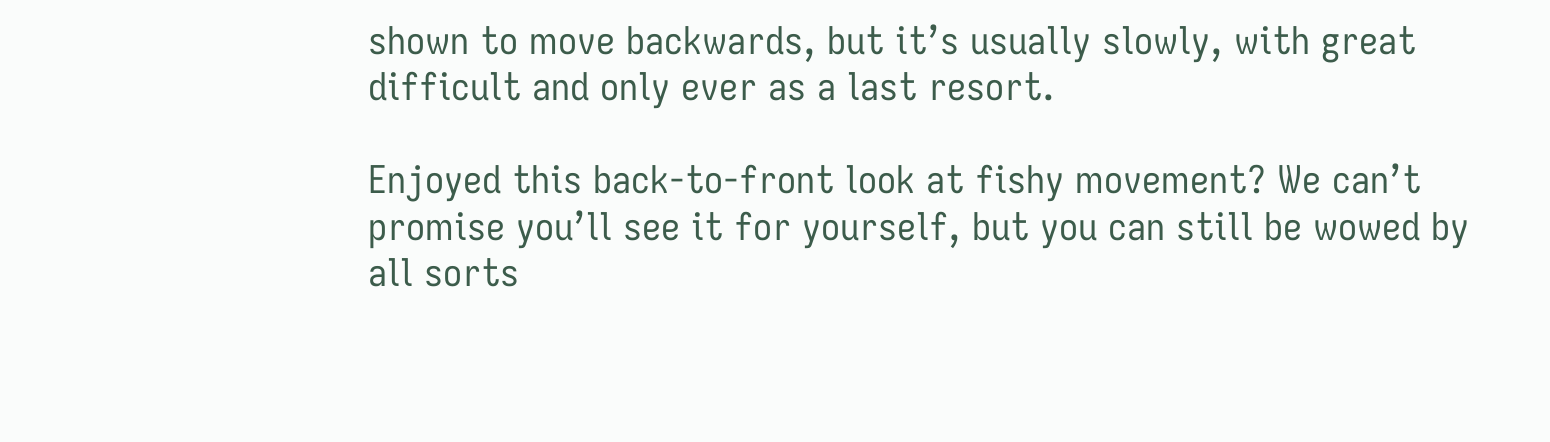shown to move backwards, but it’s usually slowly, with great difficult and only ever as a last resort.

Enjoyed this back-to-front look at fishy movement? We can’t promise you’ll see it for yourself, but you can still be wowed by all sorts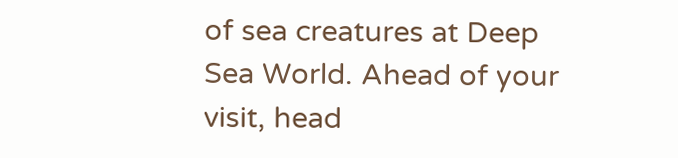of sea creatures at Deep Sea World. Ahead of your visit, head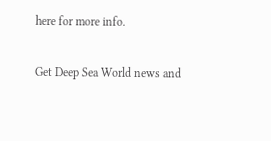here for more info.

Get Deep Sea World news and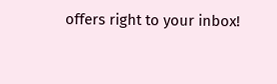offers right to your inbox!